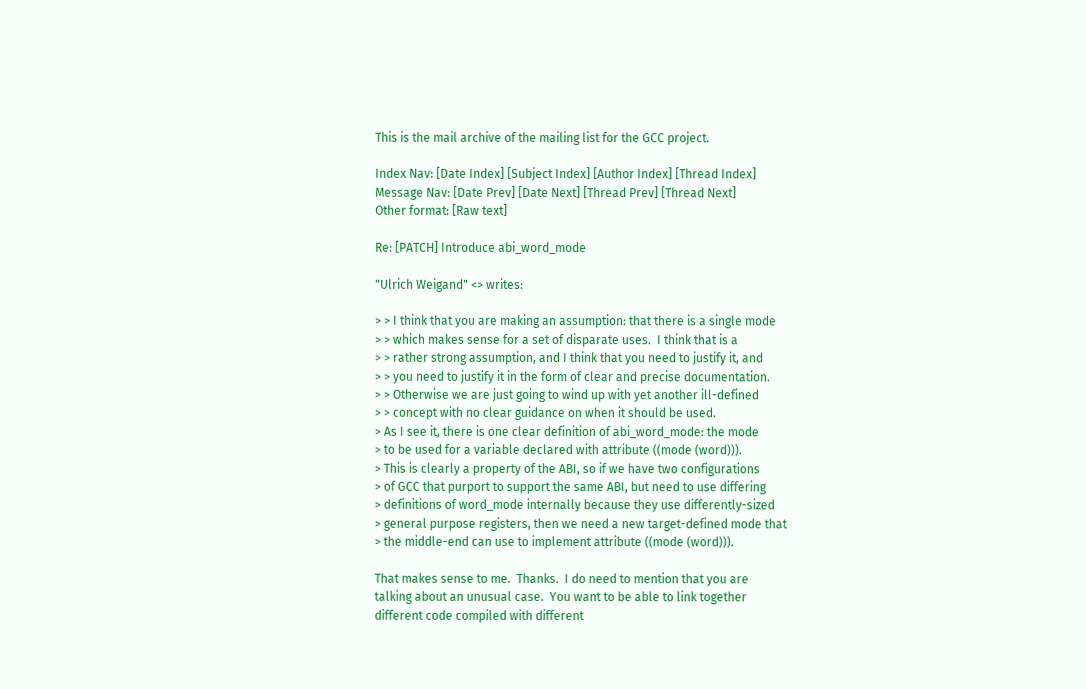This is the mail archive of the mailing list for the GCC project.

Index Nav: [Date Index] [Subject Index] [Author Index] [Thread Index]
Message Nav: [Date Prev] [Date Next] [Thread Prev] [Thread Next]
Other format: [Raw text]

Re: [PATCH] Introduce abi_word_mode

"Ulrich Weigand" <> writes:

> > I think that you are making an assumption: that there is a single mode
> > which makes sense for a set of disparate uses.  I think that is a
> > rather strong assumption, and I think that you need to justify it, and
> > you need to justify it in the form of clear and precise documentation.
> > Otherwise we are just going to wind up with yet another ill-defined
> > concept with no clear guidance on when it should be used.
> As I see it, there is one clear definition of abi_word_mode: the mode
> to be used for a variable declared with attribute ((mode (word))).
> This is clearly a property of the ABI, so if we have two configurations
> of GCC that purport to support the same ABI, but need to use differing
> definitions of word_mode internally because they use differently-sized
> general purpose registers, then we need a new target-defined mode that
> the middle-end can use to implement attribute ((mode (word))).

That makes sense to me.  Thanks.  I do need to mention that you are
talking about an unusual case.  You want to be able to link together
different code compiled with different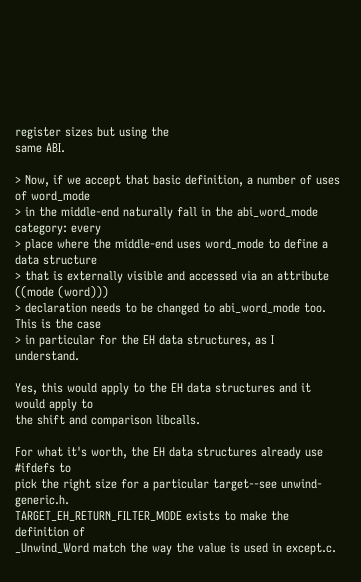register sizes but using the
same ABI.

> Now, if we accept that basic definition, a number of uses of word_mode
> in the middle-end naturally fall in the abi_word_mode category: every
> place where the middle-end uses word_mode to define a data structure
> that is externally visible and accessed via an attribute ((mode (word)))
> declaration needs to be changed to abi_word_mode too.  This is the case
> in particular for the EH data structures, as I understand.

Yes, this would apply to the EH data structures and it would apply to
the shift and comparison libcalls.

For what it's worth, the EH data structures already use #ifdefs to
pick the right size for a particular target--see unwind-generic.h.
TARGET_EH_RETURN_FILTER_MODE exists to make the definition of
_Unwind_Word match the way the value is used in except.c.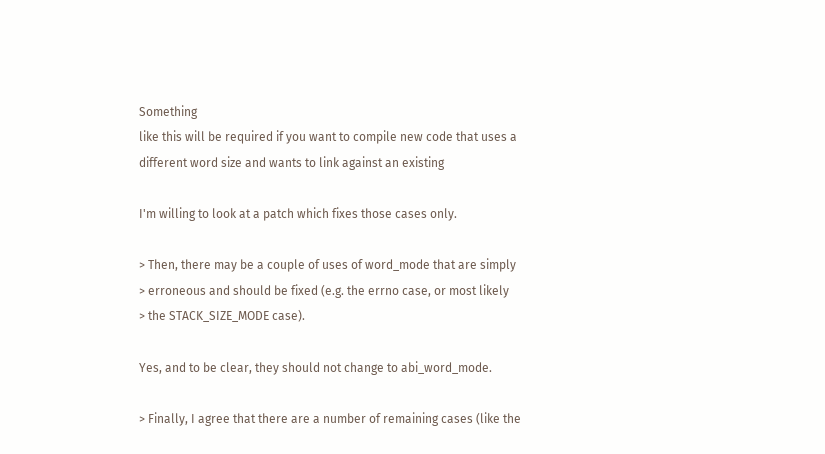Something
like this will be required if you want to compile new code that uses a
different word size and wants to link against an existing

I'm willing to look at a patch which fixes those cases only.

> Then, there may be a couple of uses of word_mode that are simply
> erroneous and should be fixed (e.g. the errno case, or most likely
> the STACK_SIZE_MODE case).

Yes, and to be clear, they should not change to abi_word_mode.

> Finally, I agree that there are a number of remaining cases (like the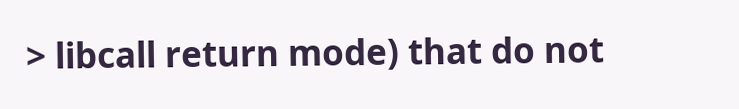> libcall return mode) that do not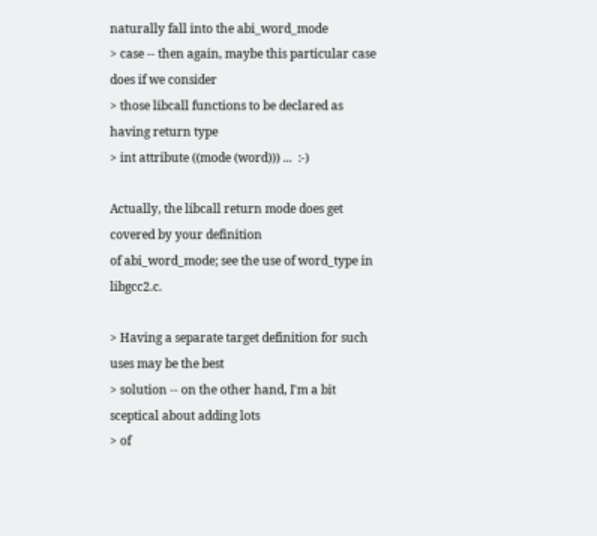naturally fall into the abi_word_mode
> case -- then again, maybe this particular case does if we consider
> those libcall functions to be declared as having return type
> int attribute ((mode (word))) ...  :-)

Actually, the libcall return mode does get covered by your definition
of abi_word_mode; see the use of word_type in libgcc2.c.

> Having a separate target definition for such uses may be the best
> solution -- on the other hand, I'm a bit sceptical about adding lots
> of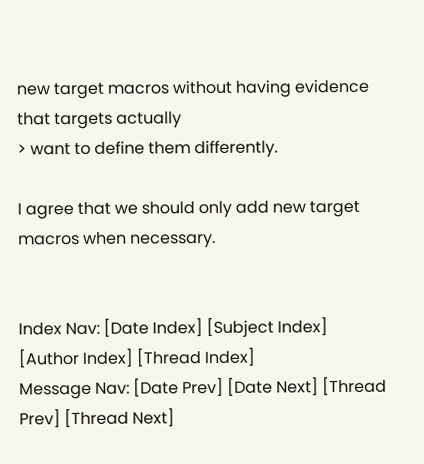new target macros without having evidence that targets actually
> want to define them differently.

I agree that we should only add new target macros when necessary.


Index Nav: [Date Index] [Subject Index] [Author Index] [Thread Index]
Message Nav: [Date Prev] [Date Next] [Thread Prev] [Thread Next]